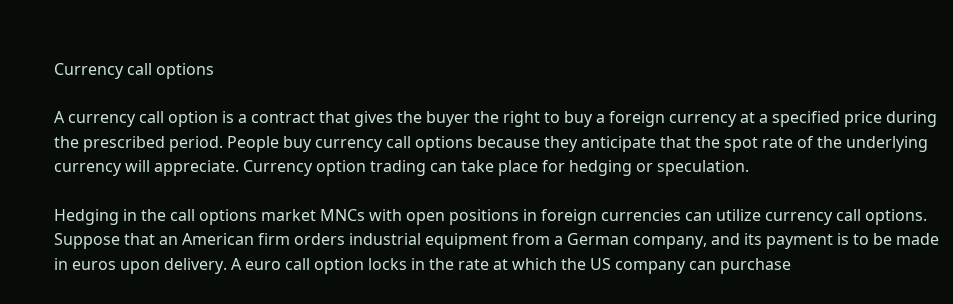Currency call options

A currency call option is a contract that gives the buyer the right to buy a foreign currency at a specified price during the prescribed period. People buy currency call options because they anticipate that the spot rate of the underlying currency will appreciate. Currency option trading can take place for hedging or speculation.

Hedging in the call options market MNCs with open positions in foreign currencies can utilize currency call options. Suppose that an American firm orders industrial equipment from a German company, and its payment is to be made in euros upon delivery. A euro call option locks in the rate at which the US company can purchase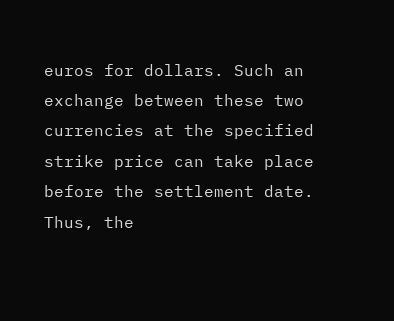euros for dollars. Such an exchange between these two currencies at the specified strike price can take place before the settlement date. Thus, the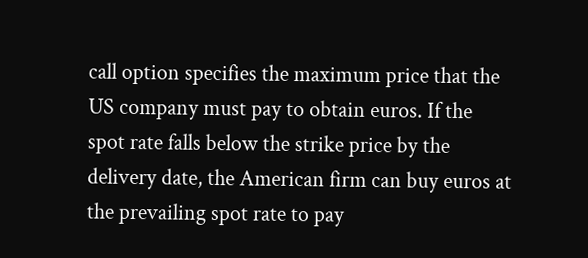call option specifies the maximum price that the US company must pay to obtain euros. If the spot rate falls below the strike price by the delivery date, the American firm can buy euros at the prevailing spot rate to pay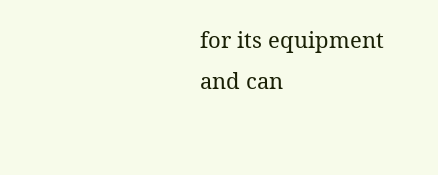for its equipment and can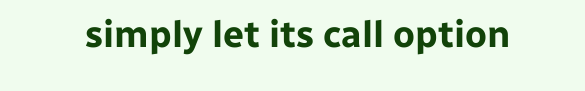simply let its call option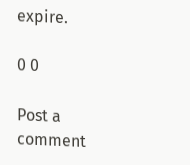expire.

0 0

Post a comment